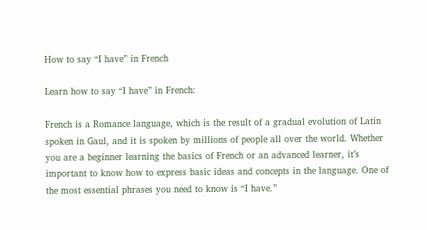How to say “I have” in French

Learn how to say “I have” in French:

French is a Romance language, which is the result of a gradual evolution of Latin spoken in Gaul, and it is spoken by millions of people all over the world. Whether you are a beginner learning the basics of French or an advanced learner, it’s important to know how to express basic ideas and concepts in the language. One of the most essential phrases you need to know is “I have.”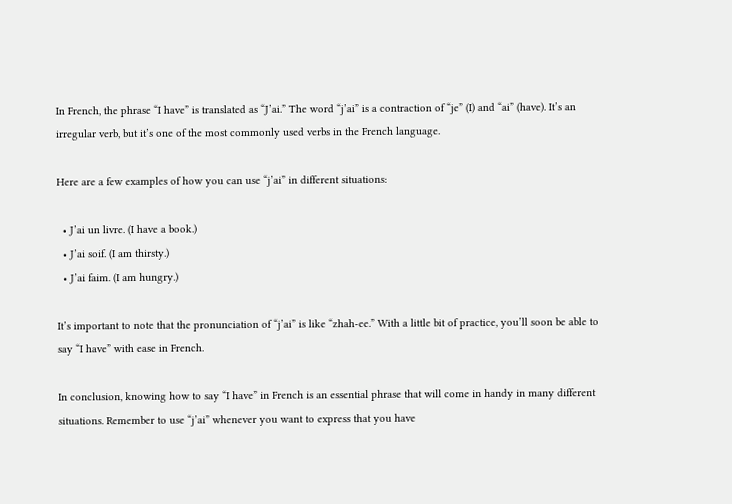In French, the phrase “I have” is translated as “J’ai.” The word “j’ai” is a contraction of “je” (I) and “ai” (have). It’s an irregular verb, but it’s one of the most commonly used verbs in the French language.

Here are a few examples of how you can use “j’ai” in different situations:

  • J’ai un livre. (I have a book.)
  • J’ai soif. (I am thirsty.)
  • J’ai faim. (I am hungry.)

It’s important to note that the pronunciation of “j’ai” is like “zhah-ee.” With a little bit of practice, you’ll soon be able to say “I have” with ease in French.

In conclusion, knowing how to say “I have” in French is an essential phrase that will come in handy in many different situations. Remember to use “j’ai” whenever you want to express that you have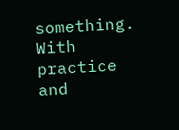something. With practice and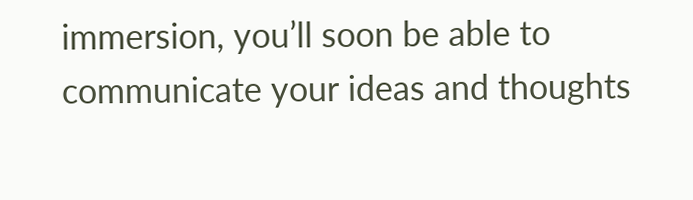immersion, you’ll soon be able to communicate your ideas and thoughts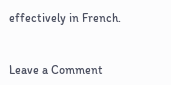effectively in French.


Leave a Comment